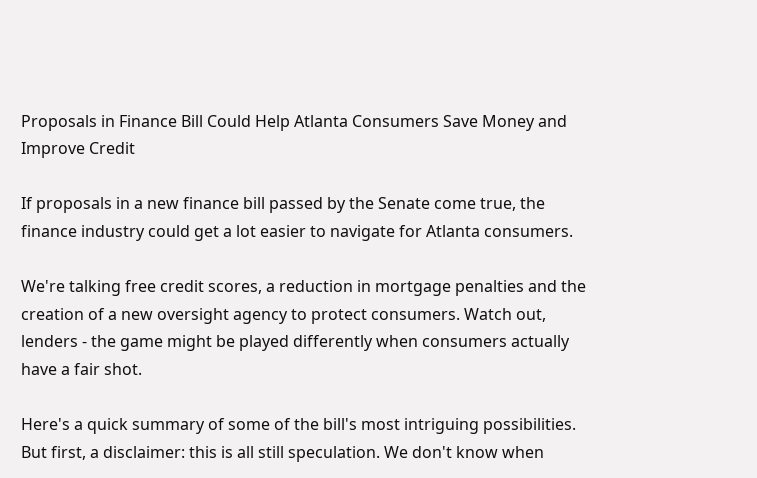Proposals in Finance Bill Could Help Atlanta Consumers Save Money and Improve Credit

If proposals in a new finance bill passed by the Senate come true, the finance industry could get a lot easier to navigate for Atlanta consumers.

We're talking free credit scores, a reduction in mortgage penalties and the creation of a new oversight agency to protect consumers. Watch out, lenders - the game might be played differently when consumers actually have a fair shot.

Here's a quick summary of some of the bill's most intriguing possibilities. But first, a disclaimer: this is all still speculation. We don't know when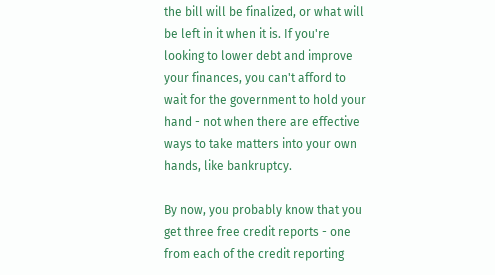the bill will be finalized, or what will be left in it when it is. If you're looking to lower debt and improve your finances, you can't afford to wait for the government to hold your hand - not when there are effective ways to take matters into your own hands, like bankruptcy.

By now, you probably know that you get three free credit reports - one from each of the credit reporting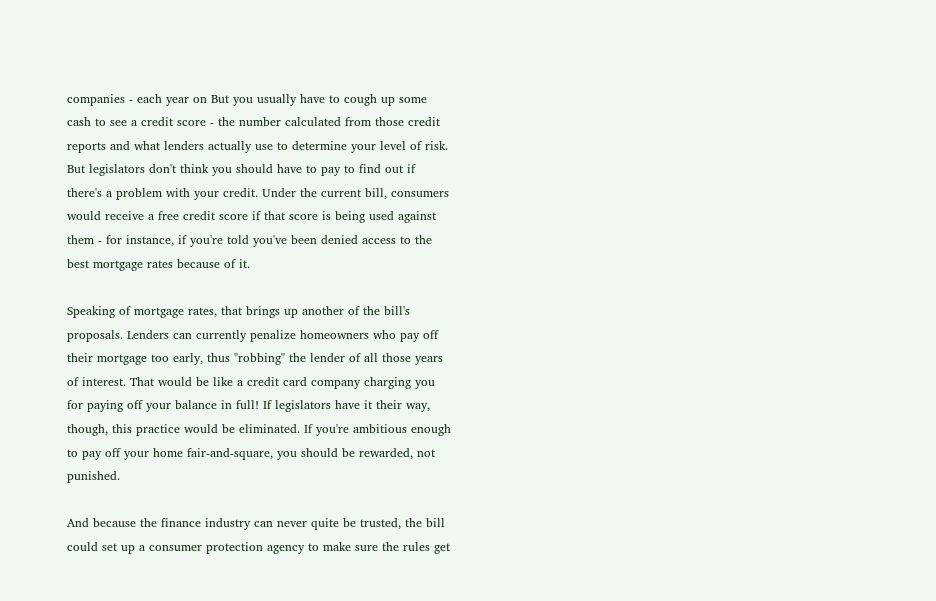companies - each year on But you usually have to cough up some cash to see a credit score - the number calculated from those credit reports and what lenders actually use to determine your level of risk. But legislators don't think you should have to pay to find out if there's a problem with your credit. Under the current bill, consumers would receive a free credit score if that score is being used against them - for instance, if you're told you've been denied access to the best mortgage rates because of it.

Speaking of mortgage rates, that brings up another of the bill's proposals. Lenders can currently penalize homeowners who pay off their mortgage too early, thus "robbing" the lender of all those years of interest. That would be like a credit card company charging you for paying off your balance in full! If legislators have it their way, though, this practice would be eliminated. If you're ambitious enough to pay off your home fair-and-square, you should be rewarded, not punished.

And because the finance industry can never quite be trusted, the bill could set up a consumer protection agency to make sure the rules get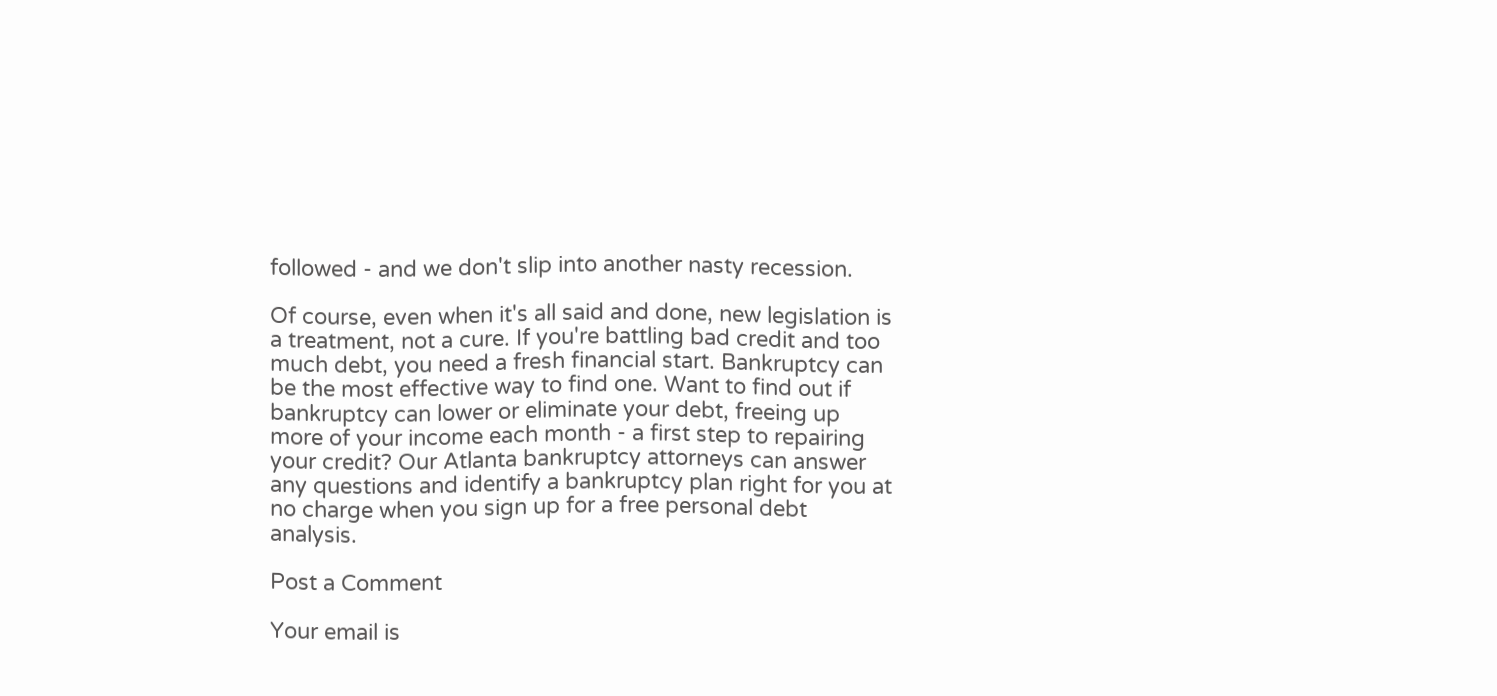followed - and we don't slip into another nasty recession.

Of course, even when it's all said and done, new legislation is a treatment, not a cure. If you're battling bad credit and too much debt, you need a fresh financial start. Bankruptcy can be the most effective way to find one. Want to find out if bankruptcy can lower or eliminate your debt, freeing up more of your income each month - a first step to repairing your credit? Our Atlanta bankruptcy attorneys can answer any questions and identify a bankruptcy plan right for you at no charge when you sign up for a free personal debt analysis.

Post a Comment

Your email is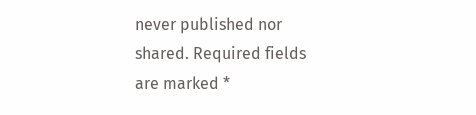never published nor shared. Required fields are marked *